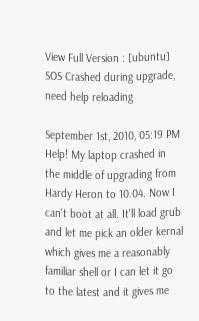View Full Version : [ubuntu] SOS Crashed during upgrade, need help reloading

September 1st, 2010, 05:19 PM
Help! My laptop crashed in the middle of upgrading from Hardy Heron to 10.04. Now I can't boot at all. It'll load grub and let me pick an older kernal which gives me a reasonably familiar shell or I can let it go to the latest and it gives me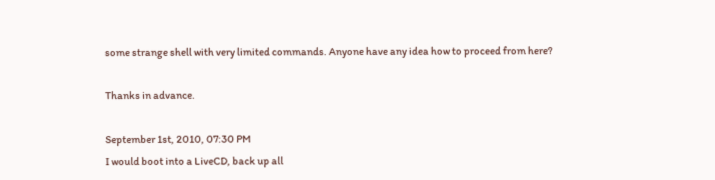some strange shell with very limited commands. Anyone have any idea how to proceed from here?

Thanks in advance.

September 1st, 2010, 07:30 PM
I would boot into a LiveCD, back up all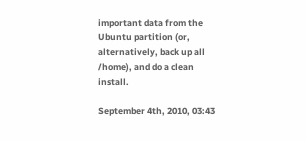important data from the Ubuntu partition (or, alternatively, back up all /home), and do a clean install.

September 4th, 2010, 03:43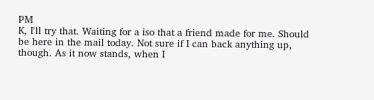PM
K, I'll try that. Waiting for a iso that a friend made for me. Should be here in the mail today. Not sure if I can back anything up, though. As it now stands, when I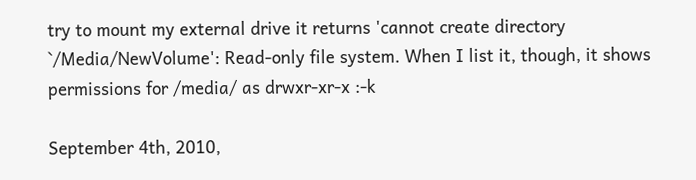try to mount my external drive it returns 'cannot create directory `/Media/NewVolume': Read-only file system. When I list it, though, it shows permissions for /media/ as drwxr-xr-x :-k

September 4th, 2010,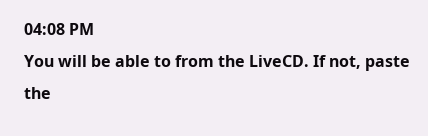04:08 PM
You will be able to from the LiveCD. If not, paste the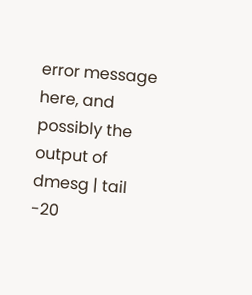error message here, and possibly the output of
dmesg | tail -20